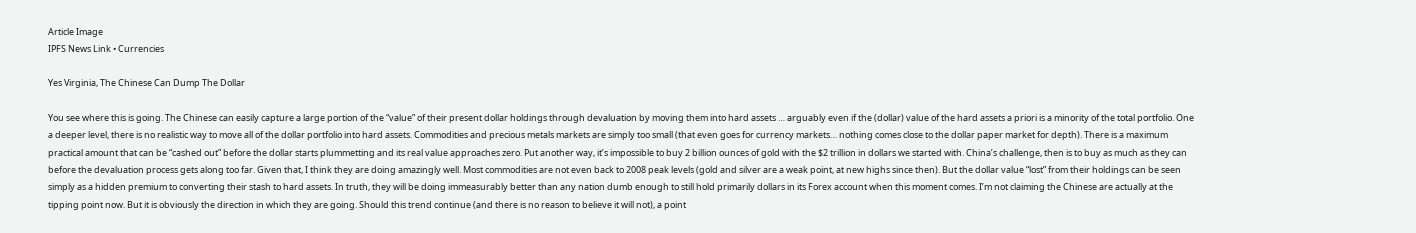Article Image
IPFS News Link • Currencies

Yes Virginia, The Chinese Can Dump The Dollar

You see where this is going. The Chinese can easily capture a large portion of the “value” of their present dollar holdings through devaluation by moving them into hard assets … arguably even if the (dollar) value of the hard assets a priori is a minority of the total portfolio. One a deeper level, there is no realistic way to move all of the dollar portfolio into hard assets. Commodities and precious metals markets are simply too small (that even goes for currency markets… nothing comes close to the dollar paper market for depth). There is a maximum practical amount that can be “cashed out” before the dollar starts plummetting and its real value approaches zero. Put another way, it’s impossible to buy 2 billion ounces of gold with the $2 trillion in dollars we started with. China’s challenge, then is to buy as much as they can before the devaluation process gets along too far. Given that, I think they are doing amazingly well. Most commodities are not even back to 2008 peak levels (gold and silver are a weak point, at new highs since then). But the dollar value “lost” from their holdings can be seen simply as a hidden premium to converting their stash to hard assets. In truth, they will be doing immeasurably better than any nation dumb enough to still hold primarily dollars in its Forex account when this moment comes. I’m not claiming the Chinese are actually at the tipping point now. But it is obviously the direction in which they are going. Should this trend continue (and there is no reason to believe it will not), a point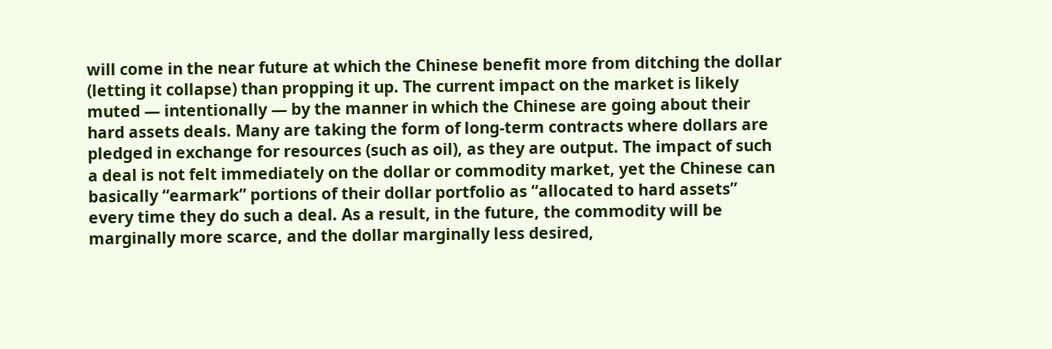will come in the near future at which the Chinese benefit more from ditching the dollar (letting it collapse) than propping it up. The current impact on the market is likely muted — intentionally — by the manner in which the Chinese are going about their hard assets deals. Many are taking the form of long-term contracts where dollars are pledged in exchange for resources (such as oil), as they are output. The impact of such a deal is not felt immediately on the dollar or commodity market, yet the Chinese can basically “earmark” portions of their dollar portfolio as “allocated to hard assets” every time they do such a deal. As a result, in the future, the commodity will be marginally more scarce, and the dollar marginally less desired,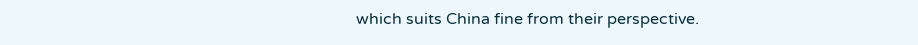which suits China fine from their perspective.